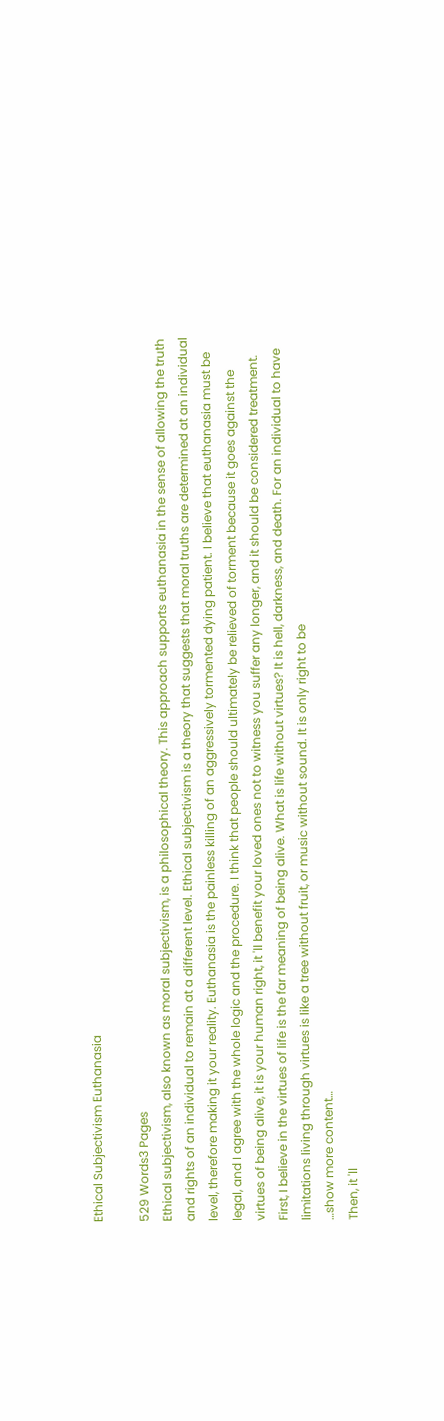Ethical Subjectivism Euthanasia

529 Words3 Pages
Ethical subjectivism, also known as moral subjectivism, is a philosophical theory. This approach supports euthanasia in the sense of allowing the truth and rights of an individual to remain at a different level. Ethical subjectivism is a theory that suggests that moral truths are determined at an individual level, therefore making it your reality. Euthanasia is the painless killing of an aggressively tormented dying patient. I believe that euthanasia must be legal, and I agree with the whole logic and the procedure. I think that people should ultimately be relieved of torment because it goes against the virtues of being alive, it is your human right, it 'll benefit your loved ones not to witness you suffer any longer, and it should be considered treatment.
First, I believe in the virtues of life is the far meaning of being alive. What is life without virtues? It is hell, darkness, and death. For an individual to have limitations living through virtues is like a tree without fruit, or music without sound. It is only right to be
…show more content…
Then, it 'll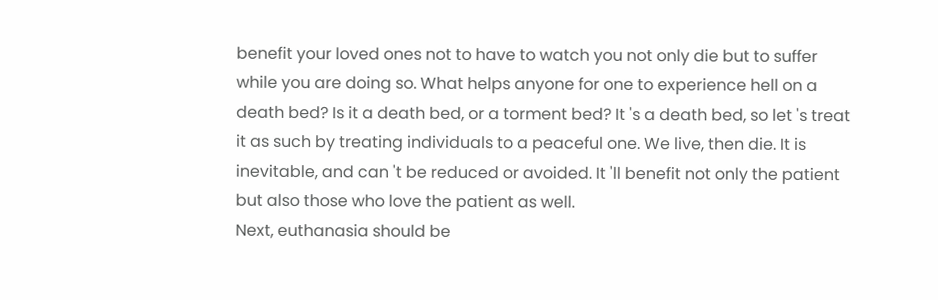benefit your loved ones not to have to watch you not only die but to suffer while you are doing so. What helps anyone for one to experience hell on a death bed? Is it a death bed, or a torment bed? It 's a death bed, so let 's treat it as such by treating individuals to a peaceful one. We live, then die. It is inevitable, and can 't be reduced or avoided. It 'll benefit not only the patient but also those who love the patient as well.
Next, euthanasia should be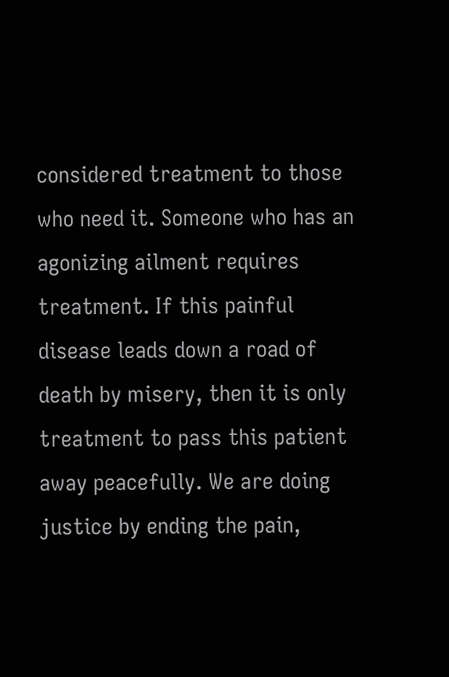considered treatment to those who need it. Someone who has an agonizing ailment requires treatment. If this painful disease leads down a road of death by misery, then it is only treatment to pass this patient away peacefully. We are doing justice by ending the pain,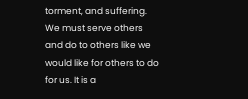torment, and suffering. We must serve others and do to others like we would like for others to do for us. It is a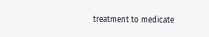treatment to medicate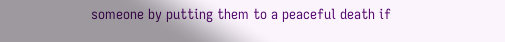someone by putting them to a peaceful death if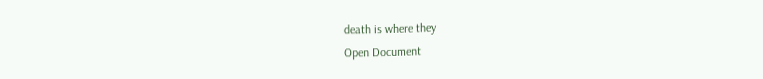death is where they
Open Document